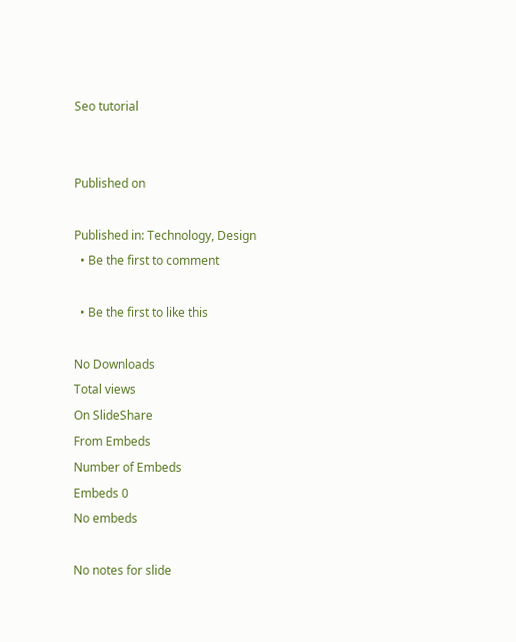Seo tutorial


Published on

Published in: Technology, Design
  • Be the first to comment

  • Be the first to like this

No Downloads
Total views
On SlideShare
From Embeds
Number of Embeds
Embeds 0
No embeds

No notes for slide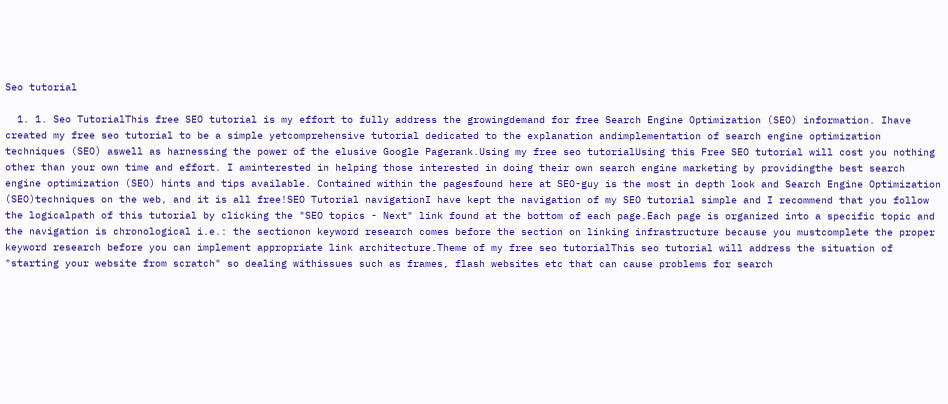Seo tutorial

  1. 1. Seo TutorialThis free SEO tutorial is my effort to fully address the growingdemand for free Search Engine Optimization (SEO) information. Ihave created my free seo tutorial to be a simple yetcomprehensive tutorial dedicated to the explanation andimplementation of search engine optimization techniques (SEO) aswell as harnessing the power of the elusive Google Pagerank.Using my free seo tutorialUsing this Free SEO tutorial will cost you nothing other than your own time and effort. I aminterested in helping those interested in doing their own search engine marketing by providingthe best search engine optimization (SEO) hints and tips available. Contained within the pagesfound here at SEO-guy is the most in depth look and Search Engine Optimization (SEO)techniques on the web, and it is all free!SEO Tutorial navigationI have kept the navigation of my SEO tutorial simple and I recommend that you follow the logicalpath of this tutorial by clicking the "SEO topics - Next" link found at the bottom of each page.Each page is organized into a specific topic and the navigation is chronological i.e.: the sectionon keyword research comes before the section on linking infrastructure because you mustcomplete the proper keyword research before you can implement appropriate link architecture.Theme of my free seo tutorialThis seo tutorial will address the situation of "starting your website from scratch" so dealing withissues such as frames, flash websites etc that can cause problems for search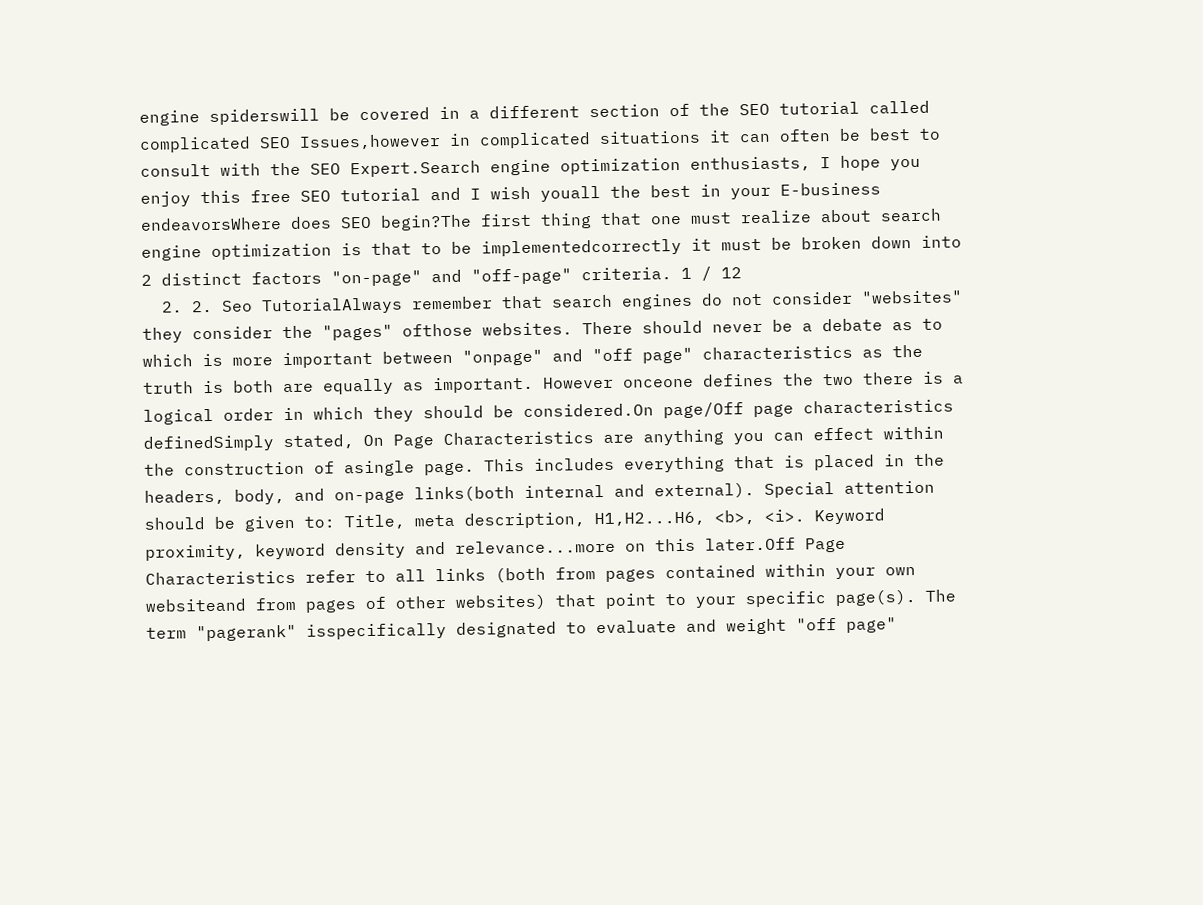engine spiderswill be covered in a different section of the SEO tutorial called complicated SEO Issues,however in complicated situations it can often be best to consult with the SEO Expert.Search engine optimization enthusiasts, I hope you enjoy this free SEO tutorial and I wish youall the best in your E-business endeavorsWhere does SEO begin?The first thing that one must realize about search engine optimization is that to be implementedcorrectly it must be broken down into 2 distinct factors "on-page" and "off-page" criteria. 1 / 12
  2. 2. Seo TutorialAlways remember that search engines do not consider "websites" they consider the "pages" ofthose websites. There should never be a debate as to which is more important between "onpage" and "off page" characteristics as the truth is both are equally as important. However onceone defines the two there is a logical order in which they should be considered.On page/Off page characteristics definedSimply stated, On Page Characteristics are anything you can effect within the construction of asingle page. This includes everything that is placed in the headers, body, and on-page links(both internal and external). Special attention should be given to: Title, meta description, H1,H2...H6, <b>, <i>. Keyword proximity, keyword density and relevance...more on this later.Off Page Characteristics refer to all links (both from pages contained within your own websiteand from pages of other websites) that point to your specific page(s). The term "pagerank" isspecifically designated to evaluate and weight "off page"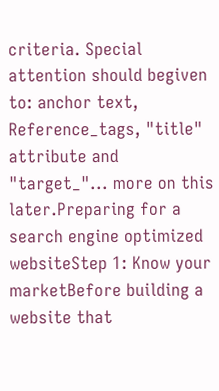criteria. Special attention should begiven to: anchor text, Reference_tags, "title" attribute and "target_"... more on this later.Preparing for a search engine optimized websiteStep 1: Know your marketBefore building a website that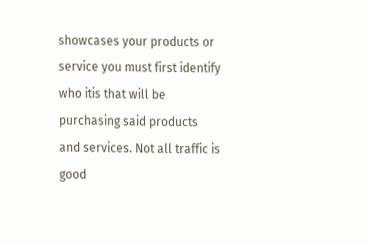showcases your products or service you must first identify who itis that will be purchasing said products and services. Not all traffic is good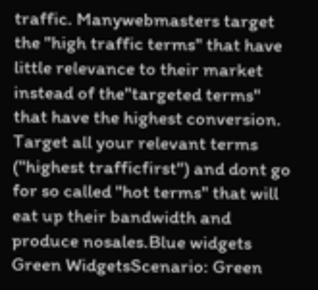traffic. Manywebmasters target the "high traffic terms" that have little relevance to their market instead of the"targeted terms" that have the highest conversion. Target all your relevant terms ("highest trafficfirst") and dont go for so called "hot terms" that will eat up their bandwidth and produce nosales.Blue widgets Green WidgetsScenario: Green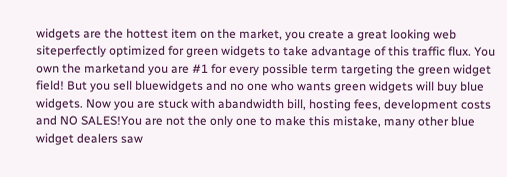widgets are the hottest item on the market, you create a great looking web siteperfectly optimized for green widgets to take advantage of this traffic flux. You own the marketand you are #1 for every possible term targeting the green widget field! But you sell bluewidgets and no one who wants green widgets will buy blue widgets. Now you are stuck with abandwidth bill, hosting fees, development costs and NO SALES!You are not the only one to make this mistake, many other blue widget dealers saw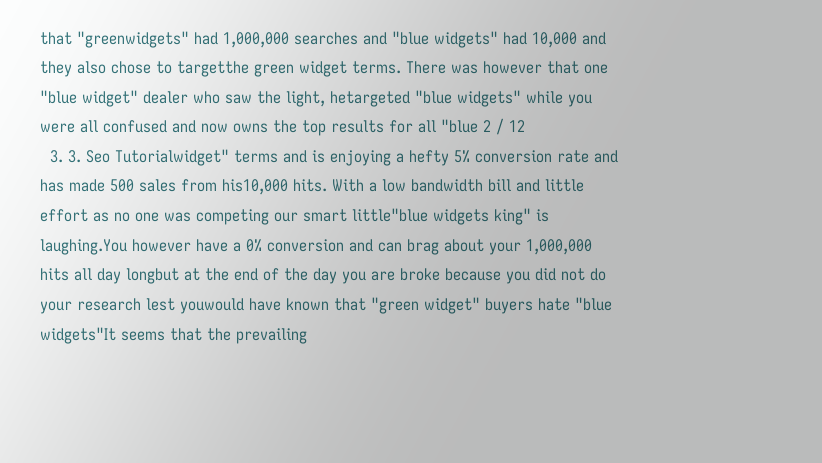that "greenwidgets" had 1,000,000 searches and "blue widgets" had 10,000 and they also chose to targetthe green widget terms. There was however that one "blue widget" dealer who saw the light, hetargeted "blue widgets" while you were all confused and now owns the top results for all "blue 2 / 12
  3. 3. Seo Tutorialwidget" terms and is enjoying a hefty 5% conversion rate and has made 500 sales from his10,000 hits. With a low bandwidth bill and little effort as no one was competing our smart little"blue widgets king" is laughing.You however have a 0% conversion and can brag about your 1,000,000 hits all day longbut at the end of the day you are broke because you did not do your research lest youwould have known that "green widget" buyers hate "blue widgets"It seems that the prevailing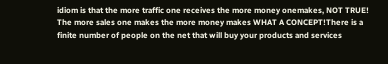idiom is that the more traffic one receives the more money onemakes, NOT TRUE! The more sales one makes the more money makes WHAT A CONCEPT!There is a finite number of people on the net that will buy your products and services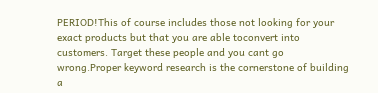PERIOD!This of course includes those not looking for your exact products but that you are able toconvert into customers. Target these people and you cant go wrong.Proper keyword research is the cornerstone of building a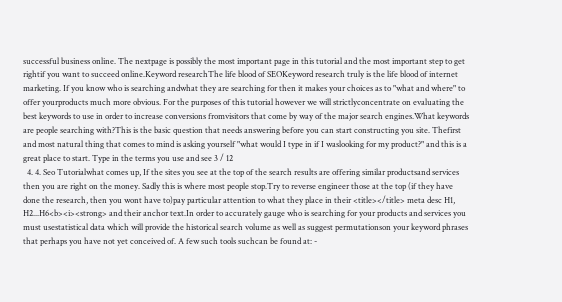successful business online. The nextpage is possibly the most important page in this tutorial and the most important step to get rightif you want to succeed online.Keyword researchThe life blood of SEOKeyword research truly is the life blood of internet marketing. If you know who is searching andwhat they are searching for then it makes your choices as to "what and where" to offer yourproducts much more obvious. For the purposes of this tutorial however we will strictlyconcentrate on evaluating the best keywords to use in order to increase conversions fromvisitors that come by way of the major search engines.What keywords are people searching with?This is the basic question that needs answering before you can start constructing you site. Thefirst and most natural thing that comes to mind is asking yourself "what would I type in if I waslooking for my product?" and this is a great place to start. Type in the terms you use and see 3 / 12
  4. 4. Seo Tutorialwhat comes up, If the sites you see at the top of the search results are offering similar productsand services then you are right on the money. Sadly this is where most people stop.Try to reverse engineer those at the top (if they have done the research, then you wont have to)pay particular attention to what they place in their <title></title> meta desc H1, H2...H6<b><i><strong> and their anchor text.In order to accurately gauge who is searching for your products and services you must usestatistical data which will provide the historical search volume as well as suggest permutationson your keyword phrases that perhaps you have not yet conceived of. A few such tools suchcan be found at: -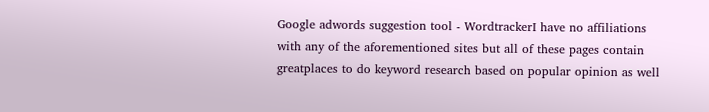Google adwords suggestion tool - WordtrackerI have no affiliations with any of the aforementioned sites but all of these pages contain greatplaces to do keyword research based on popular opinion as well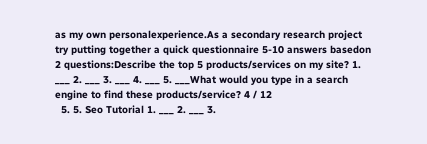as my own personalexperience.As a secondary research project try putting together a quick questionnaire 5-10 answers basedon 2 questions:Describe the top 5 products/services on my site? 1. ___ 2. ___ 3. ___ 4. ___ 5. ___What would you type in a search engine to find these products/service? 4 / 12
  5. 5. Seo Tutorial 1. ___ 2. ___ 3.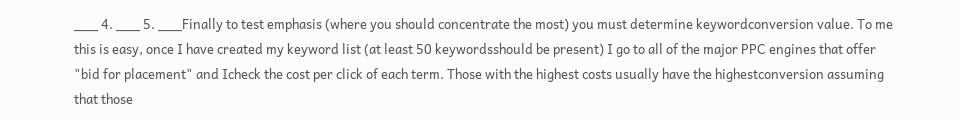___ 4. ___ 5. ___Finally to test emphasis (where you should concentrate the most) you must determine keywordconversion value. To me this is easy, once I have created my keyword list (at least 50 keywordsshould be present) I go to all of the major PPC engines that offer "bid for placement" and Icheck the cost per click of each term. Those with the highest costs usually have the highestconversion assuming that those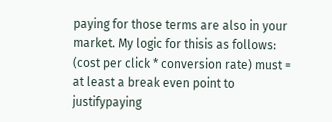paying for those terms are also in your market. My logic for thisis as follows: (cost per click * conversion rate) must = at least a break even point to justifypaying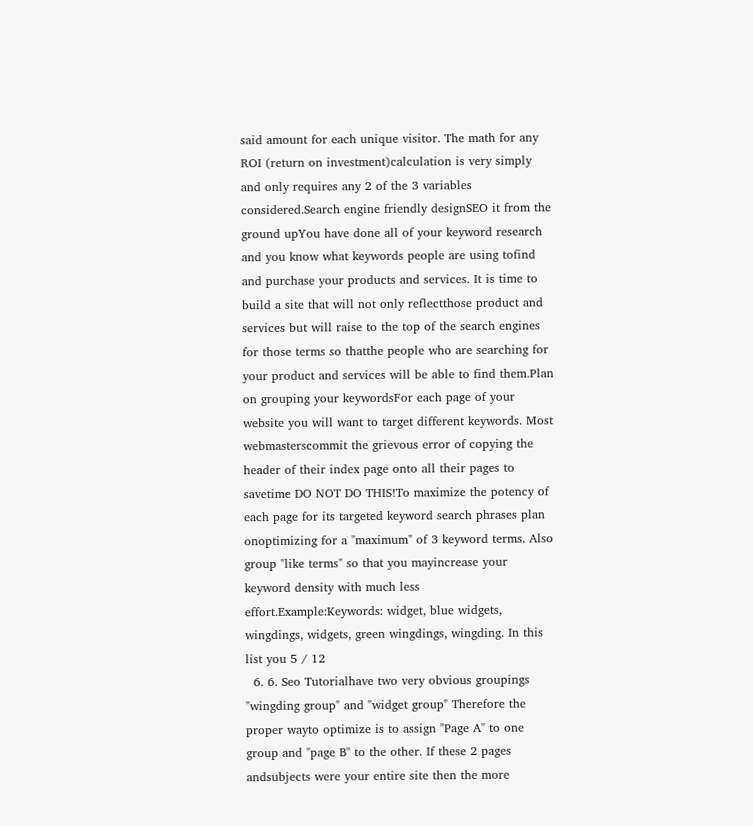said amount for each unique visitor. The math for any ROI (return on investment)calculation is very simply and only requires any 2 of the 3 variables considered.Search engine friendly designSEO it from the ground upYou have done all of your keyword research and you know what keywords people are using tofind and purchase your products and services. It is time to build a site that will not only reflectthose product and services but will raise to the top of the search engines for those terms so thatthe people who are searching for your product and services will be able to find them.Plan on grouping your keywordsFor each page of your website you will want to target different keywords. Most webmasterscommit the grievous error of copying the header of their index page onto all their pages to savetime DO NOT DO THIS!To maximize the potency of each page for its targeted keyword search phrases plan onoptimizing for a "maximum" of 3 keyword terms. Also group "like terms" so that you mayincrease your keyword density with much less effort.Example:Keywords: widget, blue widgets, wingdings, widgets, green wingdings, wingding. In this list you 5 / 12
  6. 6. Seo Tutorialhave two very obvious groupings "wingding group" and "widget group" Therefore the proper wayto optimize is to assign "Page A" to one group and "page B" to the other. If these 2 pages andsubjects were your entire site then the more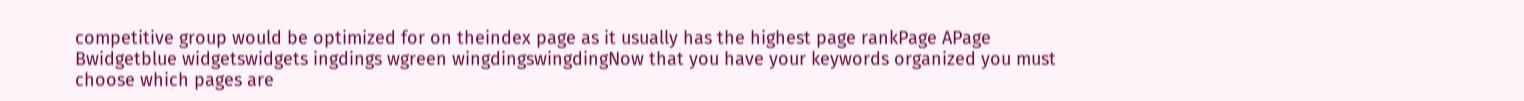competitive group would be optimized for on theindex page as it usually has the highest page rankPage APage Bwidgetblue widgetswidgets ingdings wgreen wingdingswingdingNow that you have your keywords organized you must choose which pages are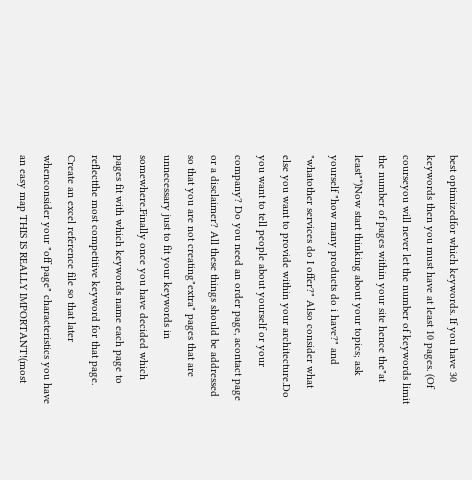best optimizedfor which keywords. If you have 30 keywords then you must have at least 10 pages. (Of courseyou will never let the number of keywords limit the number of pages within your site hence the"at least"*)Now start thinking about your topics; ask yourself "how many products do i have?" and "whatother services do I offer?" Also consider what else you want to provide within your architecture.Do you want to tell people about yourself or your company? Do you need an order page, acontact page or a disclaimer? All these things should be addressed so that you are not creating"extra" pages that are unnecessary just to fit your keywords in somewhere.Finally once you have decided which pages fit with which keywords name each page to reflectthe most competitive keyword for that page. Create an excel reference file so that later whenconsider your "off page" characteristics you have an easy map THIS IS REALLY IMPORTANT!(most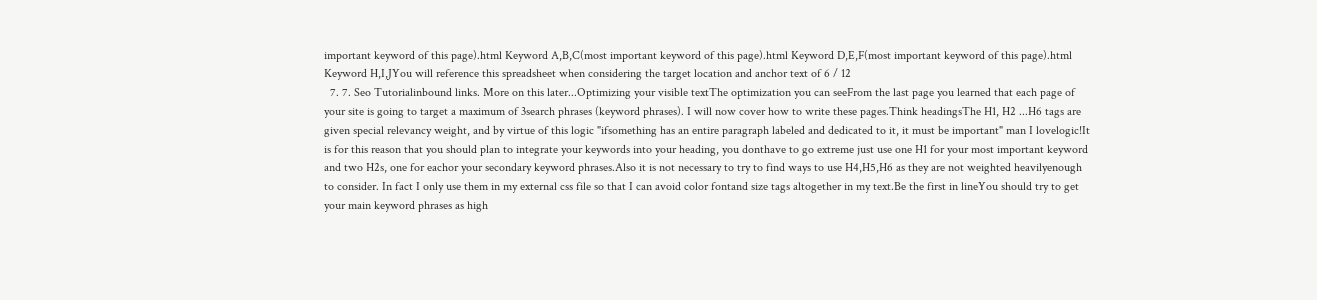important keyword of this page).html Keyword A,B,C(most important keyword of this page).html Keyword D,E,F(most important keyword of this page).html Keyword H,I,JYou will reference this spreadsheet when considering the target location and anchor text of 6 / 12
  7. 7. Seo Tutorialinbound links. More on this later...Optimizing your visible textThe optimization you can seeFrom the last page you learned that each page of your site is going to target a maximum of 3search phrases (keyword phrases). I will now cover how to write these pages.Think headingsThe H1, H2 ...H6 tags are given special relevancy weight, and by virtue of this logic "ifsomething has an entire paragraph labeled and dedicated to it, it must be important" man I lovelogic!It is for this reason that you should plan to integrate your keywords into your heading, you donthave to go extreme just use one H1 for your most important keyword and two H2s, one for eachor your secondary keyword phrases.Also it is not necessary to try to find ways to use H4,H5,H6 as they are not weighted heavilyenough to consider. In fact I only use them in my external css file so that I can avoid color fontand size tags altogether in my text.Be the first in lineYou should try to get your main keyword phrases as high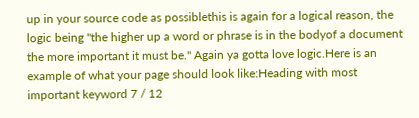up in your source code as possiblethis is again for a logical reason, the logic being "the higher up a word or phrase is in the bodyof a document the more important it must be." Again ya gotta love logic.Here is an example of what your page should look like:Heading with most important keyword 7 / 12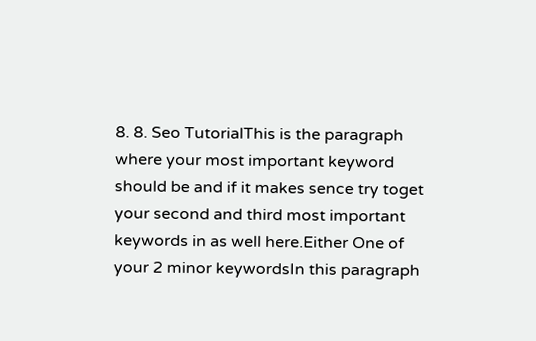8. 8. Seo TutorialThis is the paragraph where your most important keyword should be and if it makes sence try toget your second and third most important keywords in as well here.Either One of your 2 minor keywordsIn this paragraph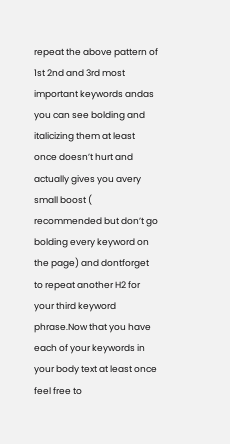repeat the above pattern of 1st 2nd and 3rd most important keywords andas you can see bolding and italicizing them at least once doesn’t hurt and actually gives you avery small boost ( recommended but don’t go bolding every keyword on the page) and dontforget to repeat another H2 for your third keyword phrase.Now that you have each of your keywords in your body text at least once feel free to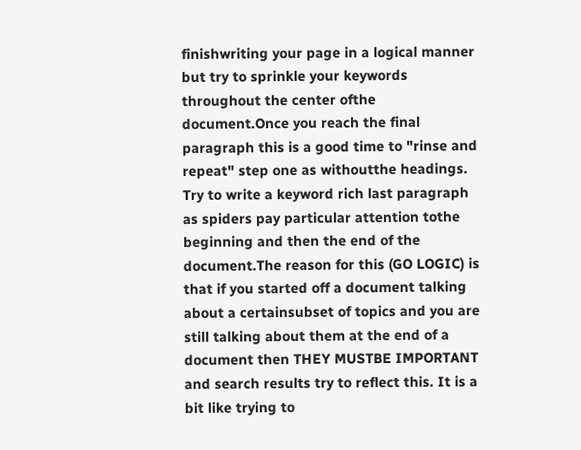finishwriting your page in a logical manner but try to sprinkle your keywords throughout the center ofthe document.Once you reach the final paragraph this is a good time to "rinse and repeat" step one as withoutthe headings. Try to write a keyword rich last paragraph as spiders pay particular attention tothe beginning and then the end of the document.The reason for this (GO LOGIC) is that if you started off a document talking about a certainsubset of topics and you are still talking about them at the end of a document then THEY MUSTBE IMPORTANT and search results try to reflect this. It is a bit like trying to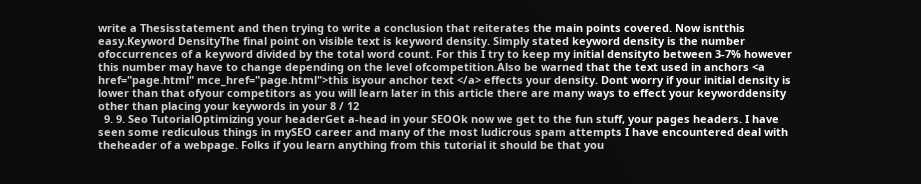write a Thesisstatement and then trying to write a conclusion that reiterates the main points covered. Now isntthis easy.Keyword DensityThe final point on visible text is keyword density. Simply stated keyword density is the number ofoccurrences of a keyword divided by the total word count. For this I try to keep my initial densityto between 3-7% however this number may have to change depending on the level ofcompetition.Also be warned that the text used in anchors <a href="page.html" mce_href="page.html">this isyour anchor text </a> effects your density. Dont worry if your initial density is lower than that ofyour competitors as you will learn later in this article there are many ways to effect your keyworddensity other than placing your keywords in your 8 / 12
  9. 9. Seo TutorialOptimizing your headerGet a-head in your SEOOk now we get to the fun stuff, your pages headers. I have seen some rediculous things in mySEO career and many of the most ludicrous spam attempts I have encountered deal with theheader of a webpage. Folks if you learn anything from this tutorial it should be that you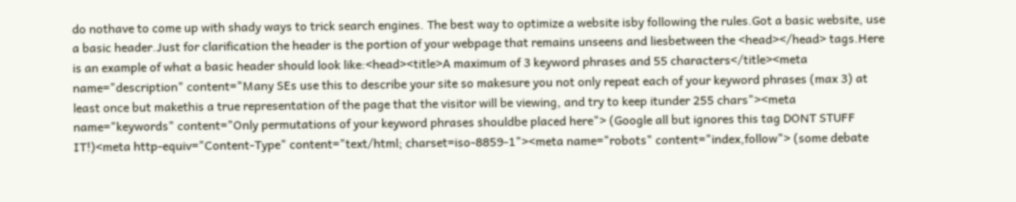do nothave to come up with shady ways to trick search engines. The best way to optimize a website isby following the rules.Got a basic website, use a basic header.Just for clarification the header is the portion of your webpage that remains unseens and liesbetween the <head></head> tags.Here is an example of what a basic header should look like:<head><title>A maximum of 3 keyword phrases and 55 characters</title><meta name="description" content="Many SEs use this to describe your site so makesure you not only repeat each of your keyword phrases (max 3) at least once but makethis a true representation of the page that the visitor will be viewing, and try to keep itunder 255 chars"><meta name="keywords" content="Only permutations of your keyword phrases shouldbe placed here"> (Google all but ignores this tag DONT STUFF IT!)<meta http-equiv="Content-Type" content="text/html; charset=iso-8859-1"><meta name="robots" content="index,follow"> (some debate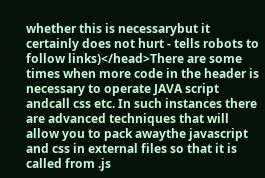whether this is necessarybut it certainly does not hurt - tells robots to follow links)</head>There are some times when more code in the header is necessary to operate JAVA script andcall css etc. In such instances there are advanced techniques that will allow you to pack awaythe javascript and css in external files so that it is called from .js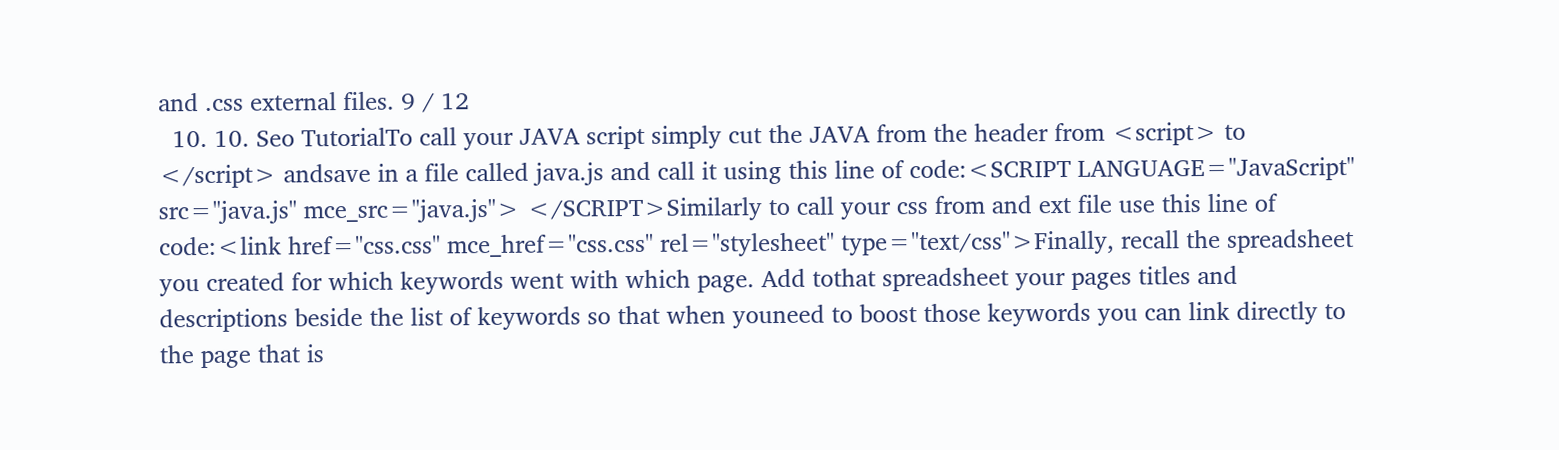and .css external files. 9 / 12
  10. 10. Seo TutorialTo call your JAVA script simply cut the JAVA from the header from <script> to </script> andsave in a file called java.js and call it using this line of code:<SCRIPT LANGUAGE="JavaScript" src="java.js" mce_src="java.js"> </SCRIPT>Similarly to call your css from and ext file use this line of code:<link href="css.css" mce_href="css.css" rel="stylesheet" type="text/css">Finally, recall the spreadsheet you created for which keywords went with which page. Add tothat spreadsheet your pages titles and descriptions beside the list of keywords so that when youneed to boost those keywords you can link directly to the page that is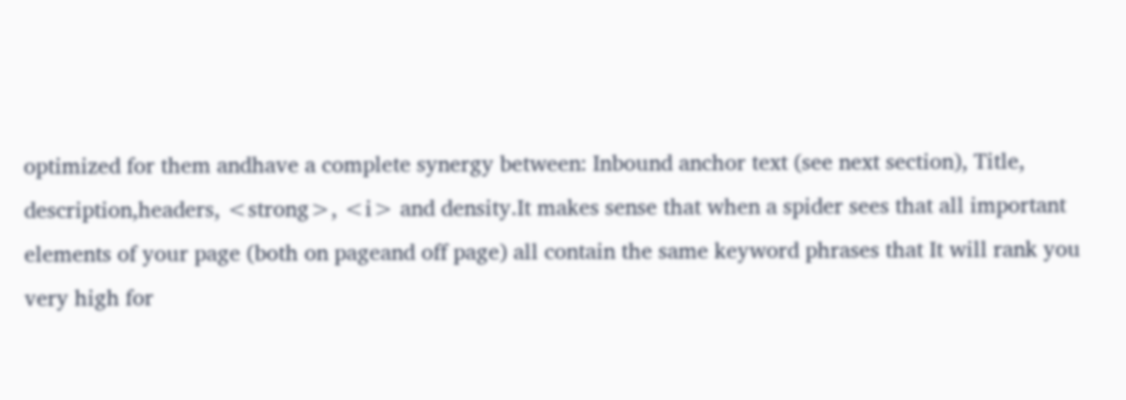optimized for them andhave a complete synergy between: Inbound anchor text (see next section), Title, description,headers, <strong>, <i> and density.It makes sense that when a spider sees that all important elements of your page (both on pageand off page) all contain the same keyword phrases that It will rank you very high for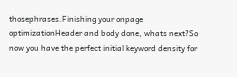thosephrases.Finishing your onpage optimizationHeader and body done, whats next?So now you have the perfect initial keyword density for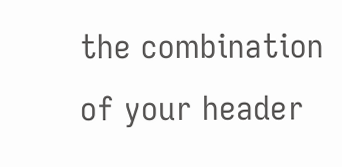the combination of your header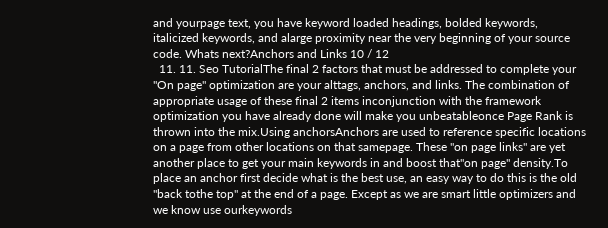and yourpage text, you have keyword loaded headings, bolded keywords, italicized keywords, and alarge proximity near the very beginning of your source code. Whats next?Anchors and Links 10 / 12
  11. 11. Seo TutorialThe final 2 factors that must be addressed to complete your "On page" optimization are your alttags, anchors, and links. The combination of appropriate usage of these final 2 items inconjunction with the framework optimization you have already done will make you unbeatableonce Page Rank is thrown into the mix.Using anchorsAnchors are used to reference specific locations on a page from other locations on that samepage. These "on page links" are yet another place to get your main keywords in and boost that"on page" density.To place an anchor first decide what is the best use, an easy way to do this is the old "back tothe top" at the end of a page. Except as we are smart little optimizers and we know use ourkeywords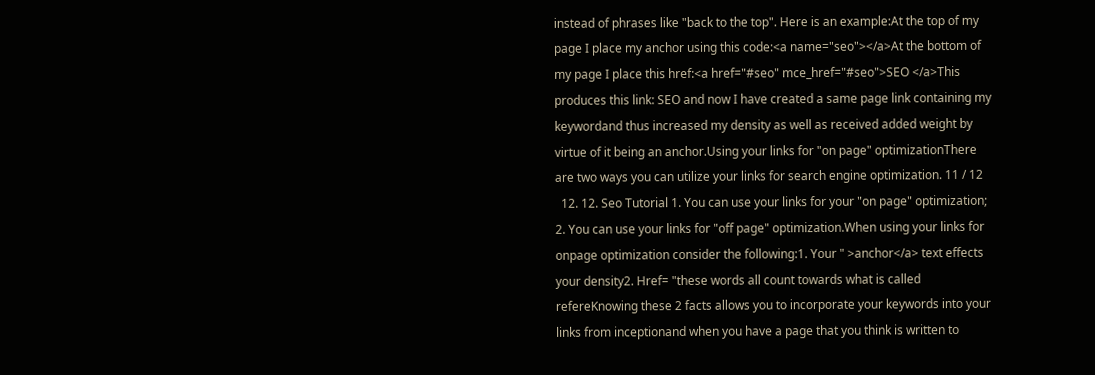instead of phrases like "back to the top". Here is an example:At the top of my page I place my anchor using this code:<a name="seo"></a>At the bottom of my page I place this href:<a href="#seo" mce_href="#seo">SEO </a>This produces this link: SEO and now I have created a same page link containing my keywordand thus increased my density as well as received added weight by virtue of it being an anchor.Using your links for "on page" optimizationThere are two ways you can utilize your links for search engine optimization. 11 / 12
  12. 12. Seo Tutorial 1. You can use your links for your "on page" optimization; 2. You can use your links for "off page" optimization.When using your links for onpage optimization consider the following:1. Your " >anchor</a> text effects your density2. Href= "these words all count towards what is called refereKnowing these 2 facts allows you to incorporate your keywords into your links from inceptionand when you have a page that you think is written to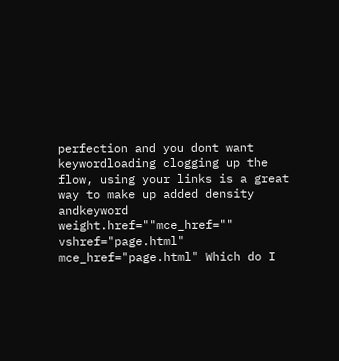perfection and you dont want keywordloading clogging up the flow, using your links is a great way to make up added density andkeyword weight.href=""mce_href="" vshref="page.html" mce_href="page.html" Which do I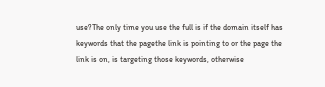use?The only time you use the full is if the domain itself has keywords that the pagethe link is pointing to or the page the link is on, is targeting those keywords, otherwise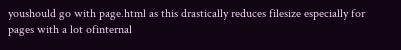youshould go with page.html as this drastically reduces filesize especially for pages with a lot ofinternal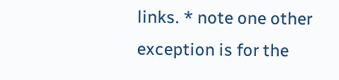links. * note one other exception is for the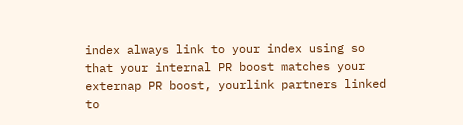index always link to your index using so that your internal PR boost matches your externap PR boost, yourlink partners linked to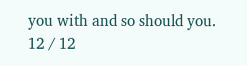you with and so should you.  12 / 12